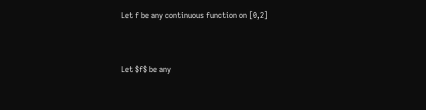Let f be any continuous function on [0,2]


Let $f$ be any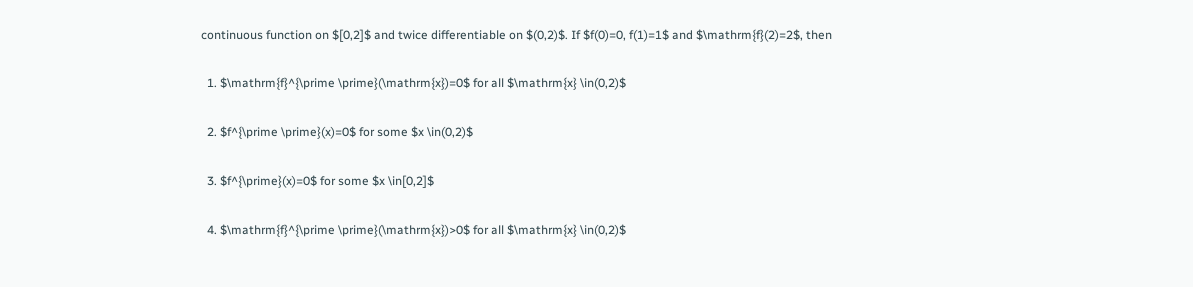continuous function on $[0,2]$ and twice differentiable on $(0,2)$. If $f(0)=0, f(1)=1$ and $\mathrm{f}(2)=2$, then

  1. $\mathrm{f}^{\prime \prime}(\mathrm{x})=0$ for all $\mathrm{x} \in(0,2)$

  2. $f^{\prime \prime}(x)=0$ for some $x \in(0,2)$

  3. $f^{\prime}(x)=0$ for some $x \in[0,2]$

  4. $\mathrm{f}^{\prime \prime}(\mathrm{x})>0$ for all $\mathrm{x} \in(0,2)$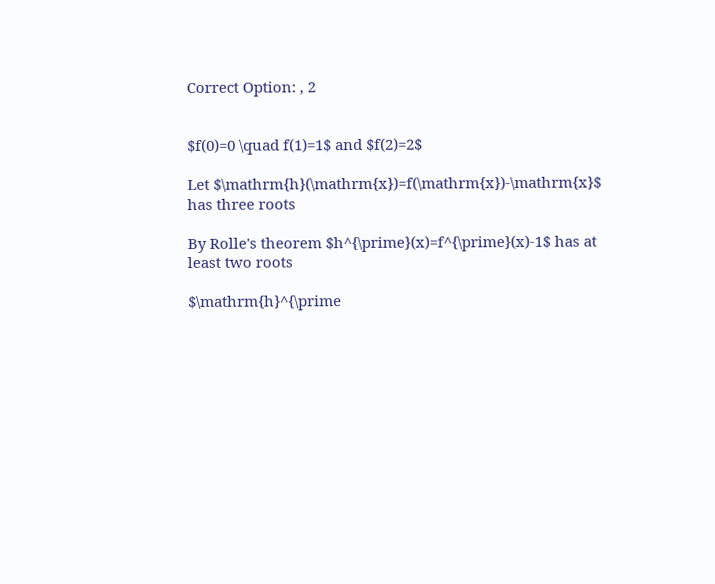Correct Option: , 2


$f(0)=0 \quad f(1)=1$ and $f(2)=2$

Let $\mathrm{h}(\mathrm{x})=f(\mathrm{x})-\mathrm{x}$ has three roots

By Rolle's theorem $h^{\prime}(x)=f^{\prime}(x)-1$ has at least two roots

$\mathrm{h}^{\prime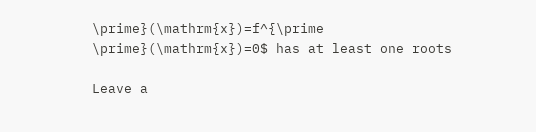\prime}(\mathrm{x})=f^{\prime \prime}(\mathrm{x})=0$ has at least one roots

Leave a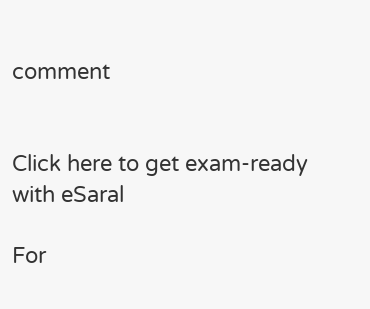comment


Click here to get exam-ready with eSaral

For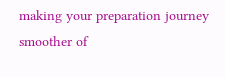making your preparation journey smoother of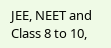JEE, NEET and Class 8 to 10,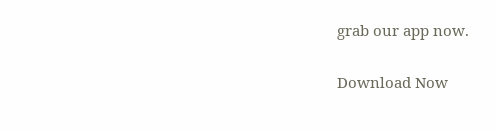grab our app now.

Download Now